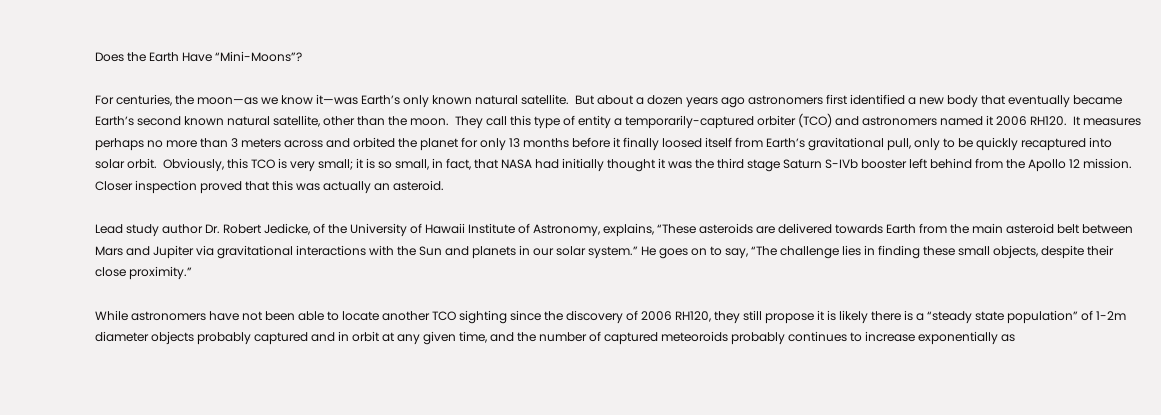Does the Earth Have “Mini-Moons”?

For centuries, the moon—as we know it—was Earth’s only known natural satellite.  But about a dozen years ago astronomers first identified a new body that eventually became Earth’s second known natural satellite, other than the moon.  They call this type of entity a temporarily-captured orbiter (TCO) and astronomers named it 2006 RH120.  It measures perhaps no more than 3 meters across and orbited the planet for only 13 months before it finally loosed itself from Earth’s gravitational pull, only to be quickly recaptured into solar orbit.  Obviously, this TCO is very small; it is so small, in fact, that NASA had initially thought it was the third stage Saturn S-IVb booster left behind from the Apollo 12 mission.  Closer inspection proved that this was actually an asteroid.

Lead study author Dr. Robert Jedicke, of the University of Hawaii Institute of Astronomy, explains, “These asteroids are delivered towards Earth from the main asteroid belt between Mars and Jupiter via gravitational interactions with the Sun and planets in our solar system.” He goes on to say, “The challenge lies in finding these small objects, despite their close proximity.”

While astronomers have not been able to locate another TCO sighting since the discovery of 2006 RH120, they still propose it is likely there is a “steady state population” of 1-2m diameter objects probably captured and in orbit at any given time, and the number of captured meteoroids probably continues to increase exponentially as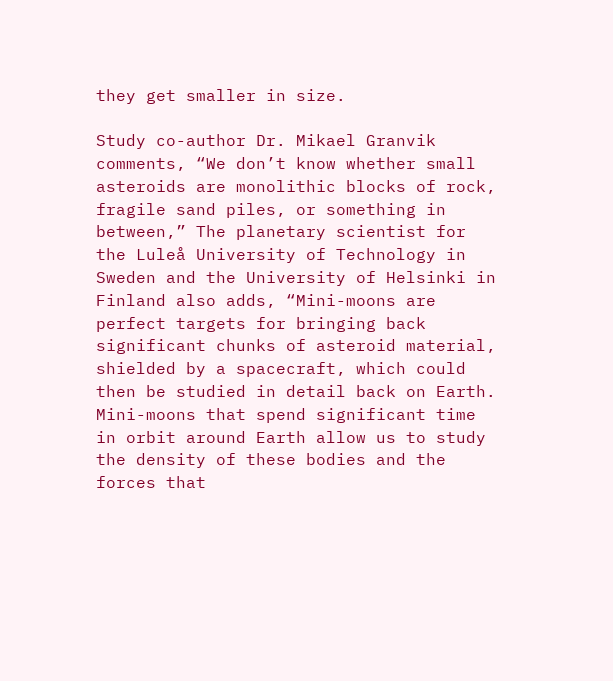they get smaller in size.

Study co-author Dr. Mikael Granvik comments, “We don’t know whether small asteroids are monolithic blocks of rock, fragile sand piles, or something in between,” The planetary scientist for the Luleå University of Technology in Sweden and the University of Helsinki in Finland also adds, “Mini-moons are perfect targets for bringing back significant chunks of asteroid material, shielded by a spacecraft, which could then be studied in detail back on Earth. Mini-moons that spend significant time in orbit around Earth allow us to study the density of these bodies and the forces that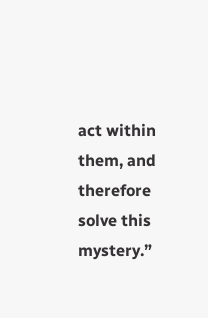act within them, and therefore solve this mystery.”